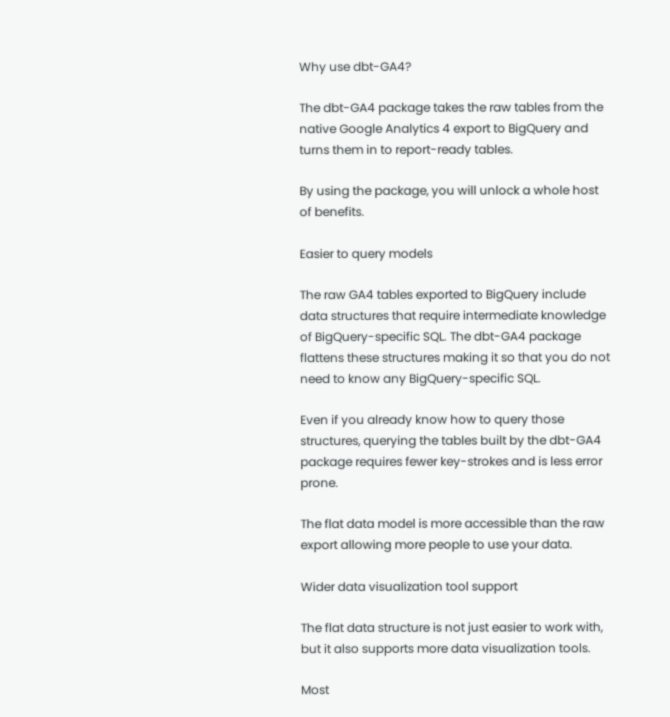Why use dbt-GA4?

The dbt-GA4 package takes the raw tables from the native Google Analytics 4 export to BigQuery and turns them in to report-ready tables.

By using the package, you will unlock a whole host of benefits.

Easier to query models

The raw GA4 tables exported to BigQuery include data structures that require intermediate knowledge of BigQuery-specific SQL. The dbt-GA4 package flattens these structures making it so that you do not need to know any BigQuery-specific SQL.

Even if you already know how to query those structures, querying the tables built by the dbt-GA4 package requires fewer key-strokes and is less error prone.

The flat data model is more accessible than the raw export allowing more people to use your data.

Wider data visualization tool support

The flat data structure is not just easier to work with, but it also supports more data visualization tools.

Most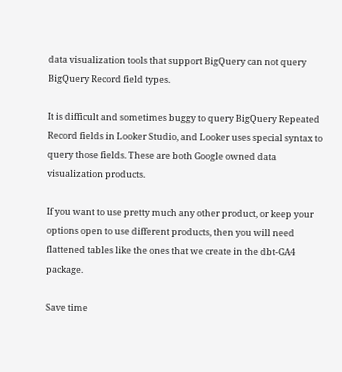data visualization tools that support BigQuery can not query BigQuery Record field types.

It is difficult and sometimes buggy to query BigQuery Repeated Record fields in Looker Studio, and Looker uses special syntax to query those fields. These are both Google owned data visualization products.

If you want to use pretty much any other product, or keep your options open to use different products, then you will need flattened tables like the ones that we create in the dbt-GA4 package.

Save time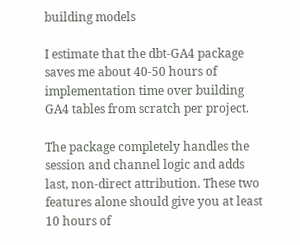building models

I estimate that the dbt-GA4 package saves me about 40-50 hours of implementation time over building GA4 tables from scratch per project.

The package completely handles the session and channel logic and adds last, non-direct attribution. These two features alone should give you at least 10 hours of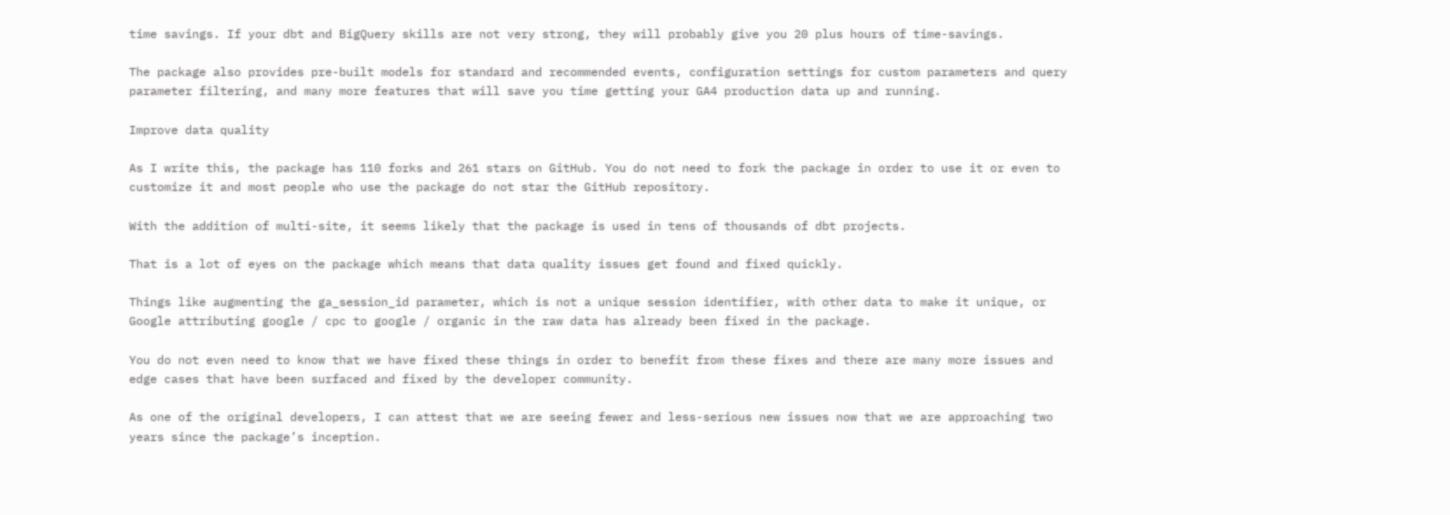time savings. If your dbt and BigQuery skills are not very strong, they will probably give you 20 plus hours of time-savings.

The package also provides pre-built models for standard and recommended events, configuration settings for custom parameters and query parameter filtering, and many more features that will save you time getting your GA4 production data up and running.

Improve data quality

As I write this, the package has 110 forks and 261 stars on GitHub. You do not need to fork the package in order to use it or even to customize it and most people who use the package do not star the GitHub repository.

With the addition of multi-site, it seems likely that the package is used in tens of thousands of dbt projects.

That is a lot of eyes on the package which means that data quality issues get found and fixed quickly.

Things like augmenting the ga_session_id parameter, which is not a unique session identifier, with other data to make it unique, or Google attributing google / cpc to google / organic in the raw data has already been fixed in the package.

You do not even need to know that we have fixed these things in order to benefit from these fixes and there are many more issues and edge cases that have been surfaced and fixed by the developer community.

As one of the original developers, I can attest that we are seeing fewer and less-serious new issues now that we are approaching two years since the package’s inception.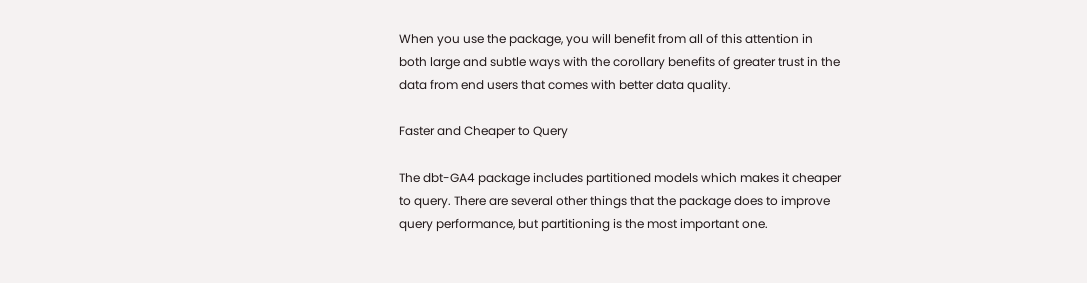When you use the package, you will benefit from all of this attention in both large and subtle ways with the corollary benefits of greater trust in the data from end users that comes with better data quality.

Faster and Cheaper to Query

The dbt-GA4 package includes partitioned models which makes it cheaper to query. There are several other things that the package does to improve query performance, but partitioning is the most important one.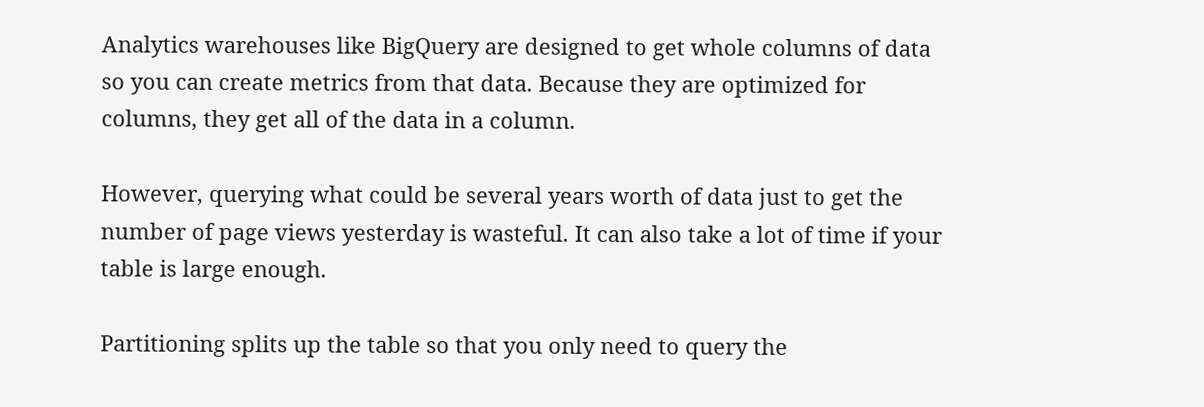Analytics warehouses like BigQuery are designed to get whole columns of data so you can create metrics from that data. Because they are optimized for columns, they get all of the data in a column.

However, querying what could be several years worth of data just to get the number of page views yesterday is wasteful. It can also take a lot of time if your table is large enough.

Partitioning splits up the table so that you only need to query the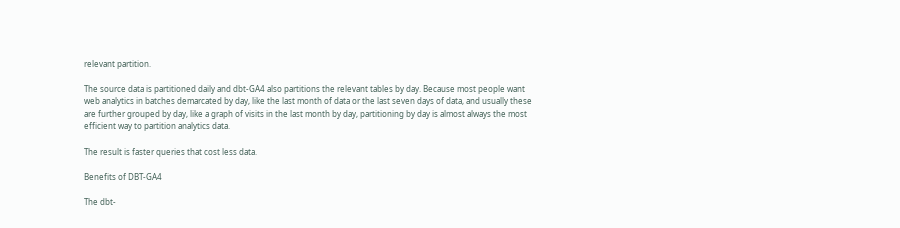relevant partition.

The source data is partitioned daily and dbt-GA4 also partitions the relevant tables by day. Because most people want web analytics in batches demarcated by day, like the last month of data or the last seven days of data, and usually these are further grouped by day, like a graph of visits in the last month by day, partitioning by day is almost always the most efficient way to partition analytics data.

The result is faster queries that cost less data.

Benefits of DBT-GA4

The dbt-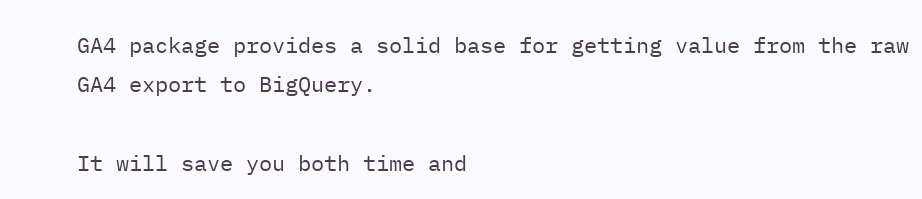GA4 package provides a solid base for getting value from the raw GA4 export to BigQuery.

It will save you both time and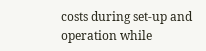costs during set-up and operation while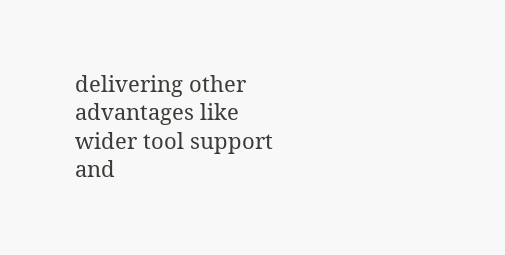delivering other advantages like wider tool support and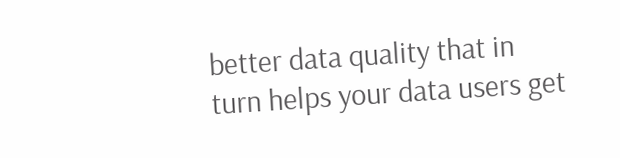better data quality that in turn helps your data users get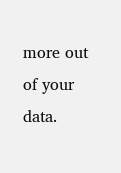more out of your data.